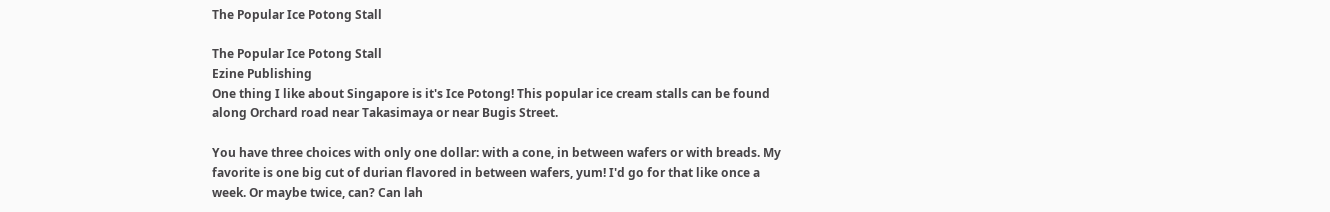The Popular Ice Potong Stall

The Popular Ice Potong Stall
Ezine Publishing
One thing I like about Singapore is it's Ice Potong! This popular ice cream stalls can be found along Orchard road near Takasimaya or near Bugis Street.

You have three choices with only one dollar: with a cone, in between wafers or with breads. My favorite is one big cut of durian flavored in between wafers, yum! I'd go for that like once a week. Or maybe twice, can? Can lah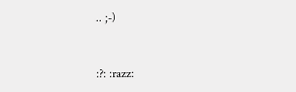.. ;-)



:?: :razz: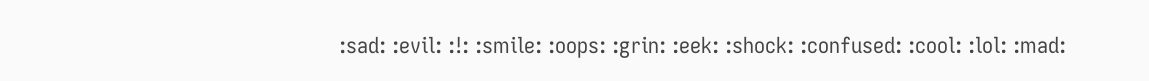:sad: :evil: :!: :smile: :oops: :grin: :eek: :shock: :confused: :cool: :lol: :mad: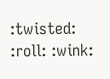:twisted: :roll: :wink: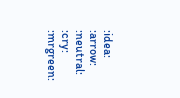:idea: :arrow: :neutral: :cry: :mrgreen: